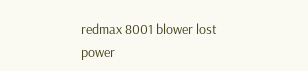redmax 8001 blower lost power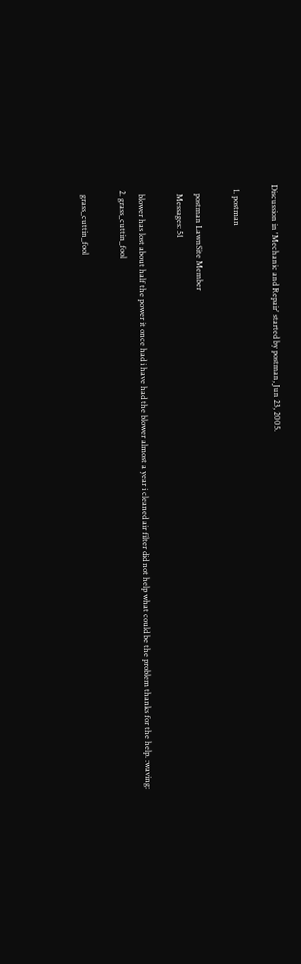Discussion in 'Mechanic and Repair' started by postman, Jun 23, 2005.

  1. postman

    postman LawnSite Member
    Messages: 51

    blower has lost about half the power it once had i have had the blower almost a year i cleaned air filter did not help what could be the problem thanks for the help. :waving:
  2. grass_cuttin_fool

    grass_cuttin_fool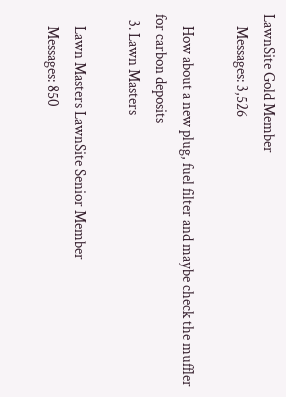LawnSite Gold Member
    Messages: 3,526

    How about a new plug, fuel filter and maybe check the muffler for carbon deposits
  3. Lawn Masters

    Lawn Masters LawnSite Senior Member
    Messages: 850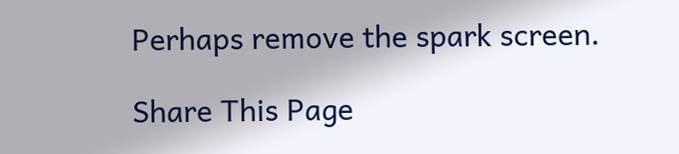Perhaps remove the spark screen.

Share This Page